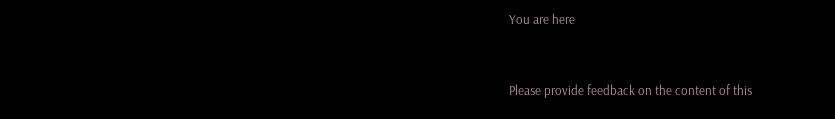You are here


Please provide feedback on the content of this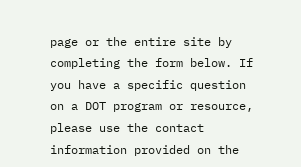page or the entire site by completing the form below. If you have a specific question on a DOT program or resource, please use the contact information provided on the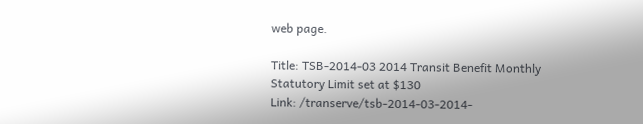web page.

Title: TSB-2014-03 2014 Transit Benefit Monthly Statutory Limit set at $130
Link: /transerve/tsb-2014-03-2014-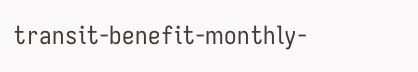transit-benefit-monthly-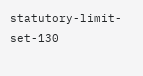statutory-limit-set-130